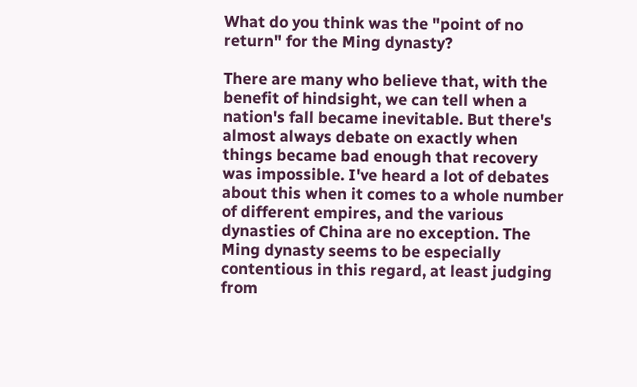What do you think was the "point of no return" for the Ming dynasty?

There are many who believe that, with the benefit of hindsight, we can tell when a nation's fall became inevitable. But there's almost always debate on exactly when things became bad enough that recovery was impossible. I've heard a lot of debates about this when it comes to a whole number of different empires, and the various dynasties of China are no exception. The Ming dynasty seems to be especially contentious in this regard, at least judging from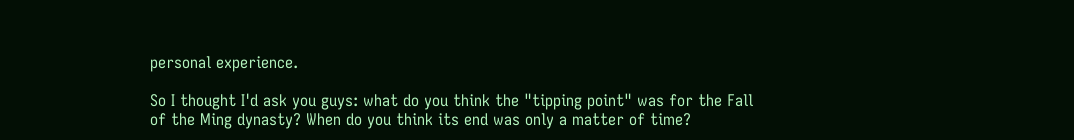personal experience.

So I thought I'd ask you guys: what do you think the "tipping point" was for the Fall of the Ming dynasty? When do you think its end was only a matter of time?